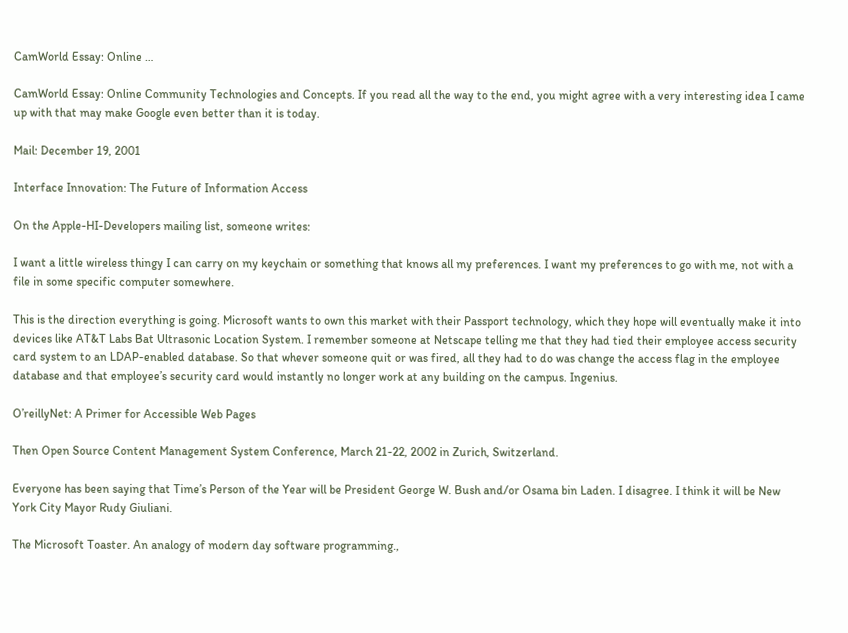CamWorld Essay: Online …

CamWorld Essay: Online Community Technologies and Concepts. If you read all the way to the end, you might agree with a very interesting idea I came up with that may make Google even better than it is today.

Mail: December 19, 2001

Interface Innovation: The Future of Information Access

On the Apple-HI-Developers mailing list, someone writes:

I want a little wireless thingy I can carry on my keychain or something that knows all my preferences. I want my preferences to go with me, not with a file in some specific computer somewhere.

This is the direction everything is going. Microsoft wants to own this market with their Passport technology, which they hope will eventually make it into devices like AT&T Labs Bat Ultrasonic Location System. I remember someone at Netscape telling me that they had tied their employee access security card system to an LDAP-enabled database. So that whever someone quit or was fired, all they had to do was change the access flag in the employee database and that employee’s security card would instantly no longer work at any building on the campus. Ingenius.

O’reillyNet: A Primer for Accessible Web Pages

Then Open Source Content Management System Conference, March 21-22, 2002 in Zurich, Switzerland.

Everyone has been saying that Time’s Person of the Year will be President George W. Bush and/or Osama bin Laden. I disagree. I think it will be New York City Mayor Rudy Giuliani.

The Microsoft Toaster. An analogy of modern day software programming.,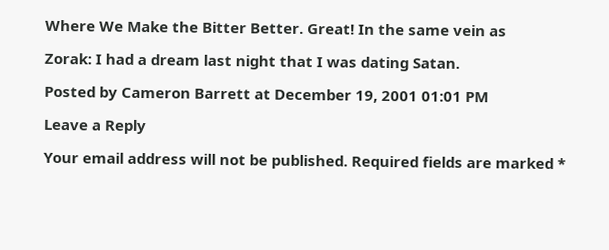Where We Make the Bitter Better. Great! In the same vein as

Zorak: I had a dream last night that I was dating Satan.

Posted by Cameron Barrett at December 19, 2001 01:01 PM

Leave a Reply

Your email address will not be published. Required fields are marked *